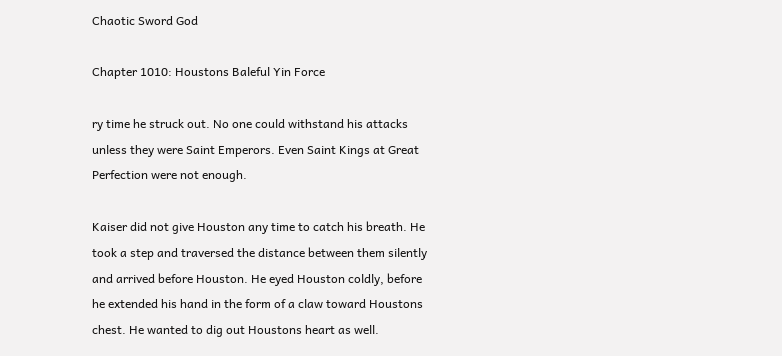Chaotic Sword God

Chapter 1010: Houstons Baleful Yin Force

ry time he struck out. No one could withstand his attacks unless they were Saint Emperors. Even Saint Kings at Great Perfection were not enough.

Kaiser did not give Houston any time to catch his breath. He took a step and traversed the distance between them silently and arrived before Houston. He eyed Houston coldly, before he extended his hand in the form of a claw toward Houstons chest. He wanted to dig out Houstons heart as well.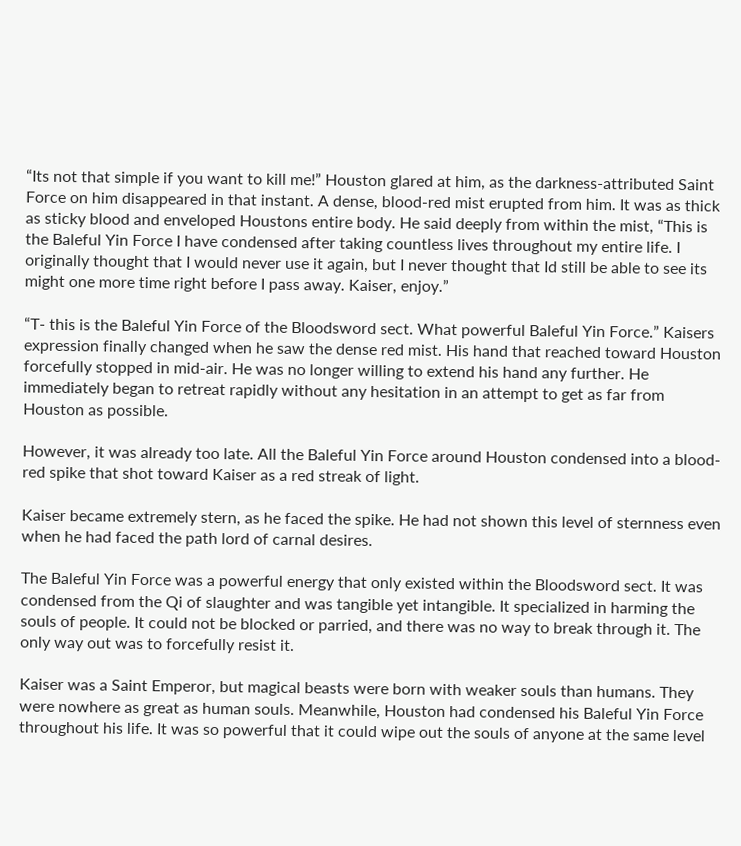“Its not that simple if you want to kill me!” Houston glared at him, as the darkness-attributed Saint Force on him disappeared in that instant. A dense, blood-red mist erupted from him. It was as thick as sticky blood and enveloped Houstons entire body. He said deeply from within the mist, “This is the Baleful Yin Force I have condensed after taking countless lives throughout my entire life. I originally thought that I would never use it again, but I never thought that Id still be able to see its might one more time right before I pass away. Kaiser, enjoy.”

“T- this is the Baleful Yin Force of the Bloodsword sect. What powerful Baleful Yin Force.” Kaisers expression finally changed when he saw the dense red mist. His hand that reached toward Houston forcefully stopped in mid-air. He was no longer willing to extend his hand any further. He immediately began to retreat rapidly without any hesitation in an attempt to get as far from Houston as possible.

However, it was already too late. All the Baleful Yin Force around Houston condensed into a blood-red spike that shot toward Kaiser as a red streak of light.

Kaiser became extremely stern, as he faced the spike. He had not shown this level of sternness even when he had faced the path lord of carnal desires.

The Baleful Yin Force was a powerful energy that only existed within the Bloodsword sect. It was condensed from the Qi of slaughter and was tangible yet intangible. It specialized in harming the souls of people. It could not be blocked or parried, and there was no way to break through it. The only way out was to forcefully resist it.

Kaiser was a Saint Emperor, but magical beasts were born with weaker souls than humans. They were nowhere as great as human souls. Meanwhile, Houston had condensed his Baleful Yin Force throughout his life. It was so powerful that it could wipe out the souls of anyone at the same level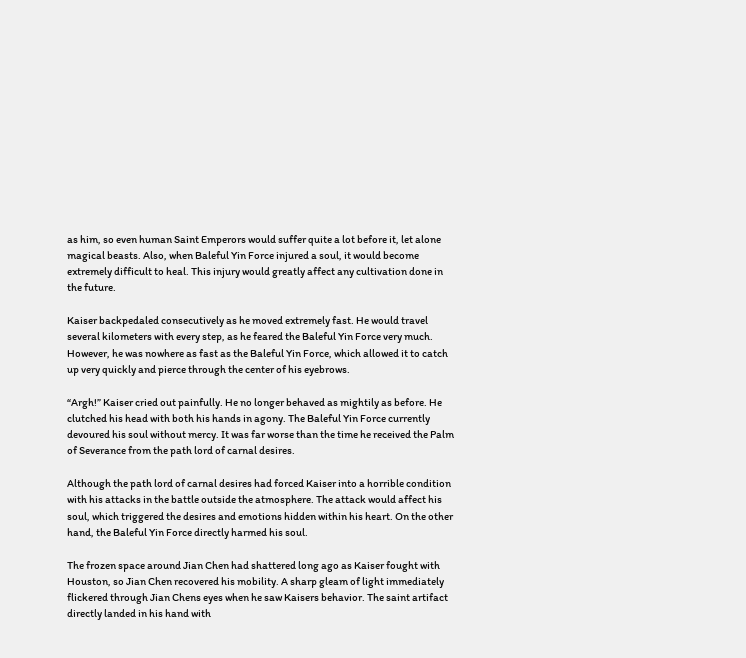as him, so even human Saint Emperors would suffer quite a lot before it, let alone magical beasts. Also, when Baleful Yin Force injured a soul, it would become extremely difficult to heal. This injury would greatly affect any cultivation done in the future.

Kaiser backpedaled consecutively as he moved extremely fast. He would travel several kilometers with every step, as he feared the Baleful Yin Force very much. However, he was nowhere as fast as the Baleful Yin Force, which allowed it to catch up very quickly and pierce through the center of his eyebrows.

“Argh!” Kaiser cried out painfully. He no longer behaved as mightily as before. He clutched his head with both his hands in agony. The Baleful Yin Force currently devoured his soul without mercy. It was far worse than the time he received the Palm of Severance from the path lord of carnal desires.

Although the path lord of carnal desires had forced Kaiser into a horrible condition with his attacks in the battle outside the atmosphere. The attack would affect his soul, which triggered the desires and emotions hidden within his heart. On the other hand, the Baleful Yin Force directly harmed his soul.

The frozen space around Jian Chen had shattered long ago as Kaiser fought with Houston, so Jian Chen recovered his mobility. A sharp gleam of light immediately flickered through Jian Chens eyes when he saw Kaisers behavior. The saint artifact directly landed in his hand with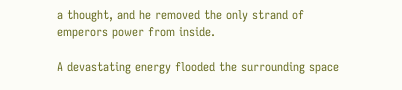a thought, and he removed the only strand of emperors power from inside.

A devastating energy flooded the surrounding space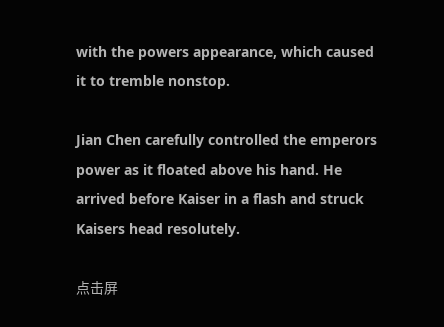with the powers appearance, which caused it to tremble nonstop.

Jian Chen carefully controlled the emperors power as it floated above his hand. He arrived before Kaiser in a flash and struck Kaisers head resolutely.

点击屏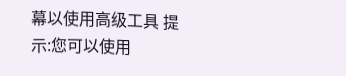幕以使用高级工具 提示:您可以使用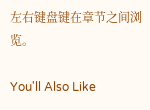左右键盘键在章节之间浏览。

You'll Also Like